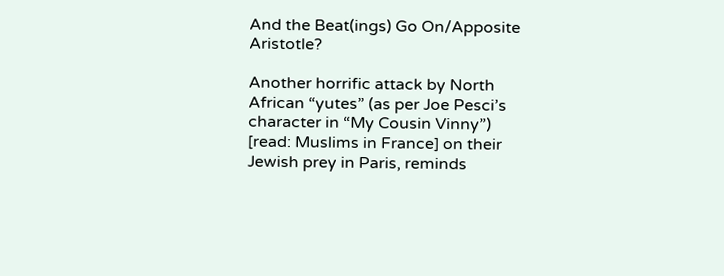And the Beat(ings) Go On/Apposite Aristotle?

Another horrific attack by North African “yutes” (as per Joe Pesci’s character in “My Cousin Vinny”) [read: Muslims in France] on their Jewish prey in Paris, reminds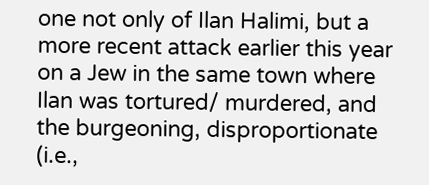one not only of Ilan Halimi, but a more recent attack earlier this year on a Jew in the same town where Ilan was tortured/ murdered, and the burgeoning, disproportionate (i.e.,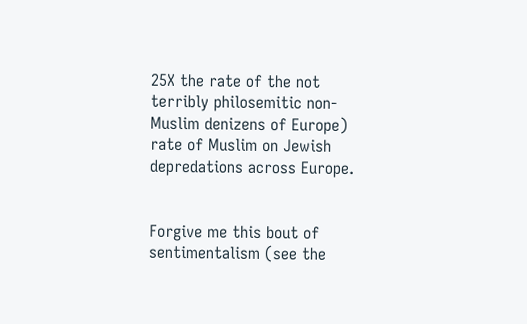25X the rate of the not terribly philosemitic non-Muslim denizens of Europe) rate of Muslim on Jewish depredations across Europe.


Forgive me this bout of sentimentalism (see the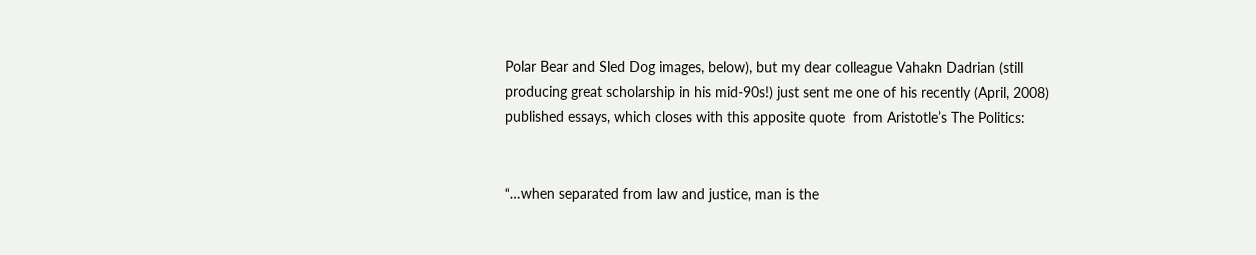Polar Bear and Sled Dog images, below), but my dear colleague Vahakn Dadrian (still producing great scholarship in his mid-90s!) just sent me one of his recently (April, 2008) published essays, which closes with this apposite quote  from Aristotle’s The Politics:


“…when separated from law and justice, man is the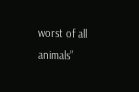worst of all animals”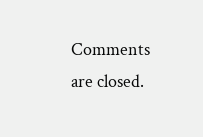Comments are closed.